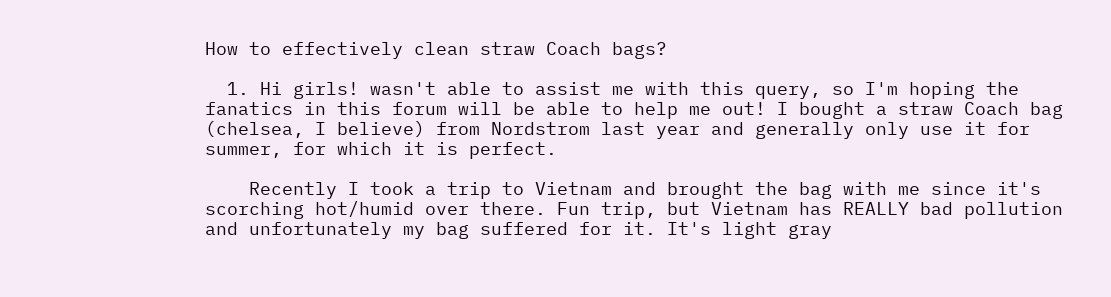How to effectively clean straw Coach bags?

  1. Hi girls! wasn't able to assist me with this query, so I'm hoping the fanatics in this forum will be able to help me out! I bought a straw Coach bag (chelsea, I believe) from Nordstrom last year and generally only use it for summer, for which it is perfect.

    Recently I took a trip to Vietnam and brought the bag with me since it's scorching hot/humid over there. Fun trip, but Vietnam has REALLY bad pollution and unfortunately my bag suffered for it. It's light gray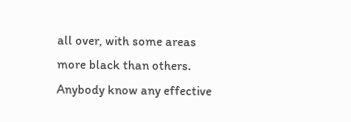all over, with some areas more black than others. Anybody know any effective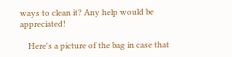ways to clean it? Any help would be appreciated!

    Here's a picture of the bag in case that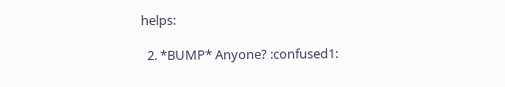helps:

  2. *BUMP* Anyone? :confused1: